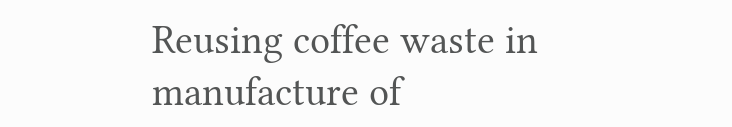Reusing coffee waste in manufacture of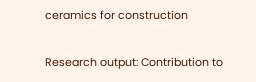ceramics for construction

Research output: Contribution to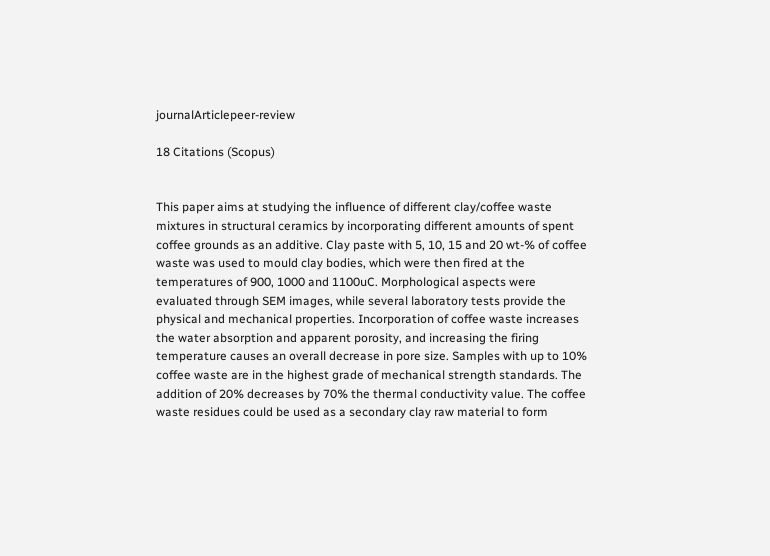journalArticlepeer-review

18 Citations (Scopus)


This paper aims at studying the influence of different clay/coffee waste mixtures in structural ceramics by incorporating different amounts of spent coffee grounds as an additive. Clay paste with 5, 10, 15 and 20 wt-% of coffee waste was used to mould clay bodies, which were then fired at the temperatures of 900, 1000 and 1100uC. Morphological aspects were evaluated through SEM images, while several laboratory tests provide the physical and mechanical properties. Incorporation of coffee waste increases the water absorption and apparent porosity, and increasing the firing temperature causes an overall decrease in pore size. Samples with up to 10% coffee waste are in the highest grade of mechanical strength standards. The addition of 20% decreases by 70% the thermal conductivity value. The coffee waste residues could be used as a secondary clay raw material to form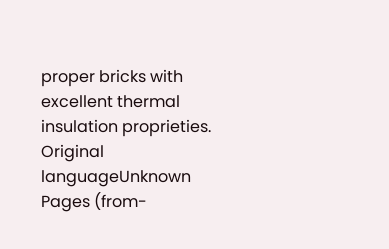proper bricks with excellent thermal insulation proprieties.
Original languageUnknown
Pages (from-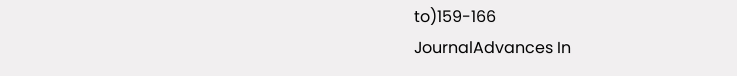to)159-166
JournalAdvances In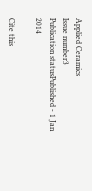Applied Ceramics
Issue number3
Publication statusPublished - 1 Jan 2014

Cite this